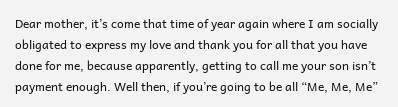Dear mother, it’s come that time of year again where I am socially obligated to express my love and thank you for all that you have done for me, because apparently, getting to call me your son isn’t payment enough. Well then, if you’re going to be all “Me, Me, Me”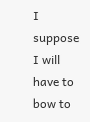I suppose I will have to bow to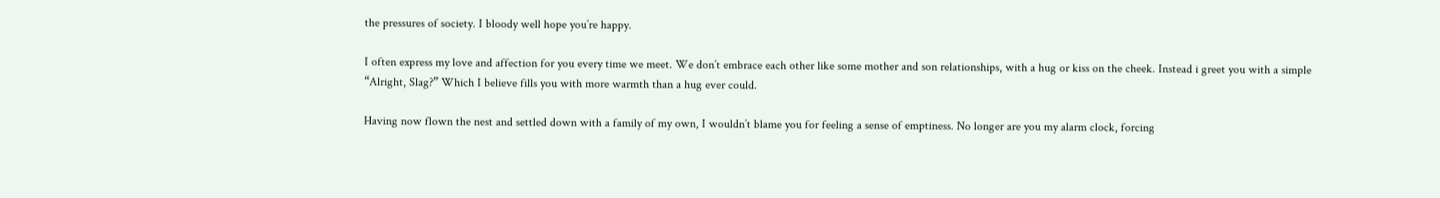the pressures of society. I bloody well hope you’re happy.

I often express my love and affection for you every time we meet. We don’t embrace each other like some mother and son relationships, with a hug or kiss on the cheek. Instead i greet you with a simple “Alright, Slag?” Which I believe fills you with more warmth than a hug ever could.

Having now flown the nest and settled down with a family of my own, I wouldn’t blame you for feeling a sense of emptiness. No longer are you my alarm clock, forcing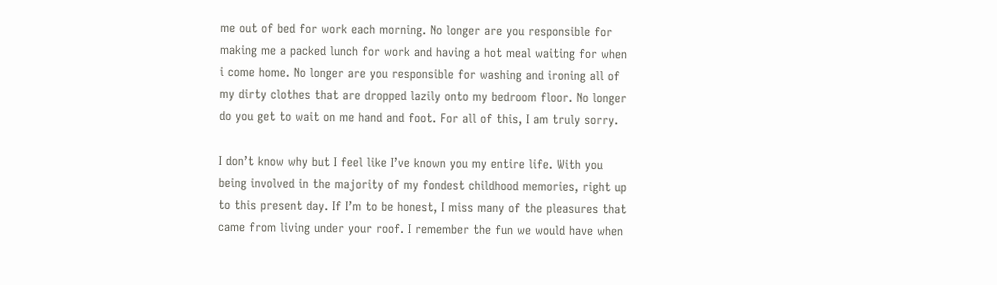me out of bed for work each morning. No longer are you responsible for making me a packed lunch for work and having a hot meal waiting for when i come home. No longer are you responsible for washing and ironing all of my dirty clothes that are dropped lazily onto my bedroom floor. No longer do you get to wait on me hand and foot. For all of this, I am truly sorry.

I don’t know why but I feel like I’ve known you my entire life. With you being involved in the majority of my fondest childhood memories, right up to this present day. If I’m to be honest, I miss many of the pleasures that came from living under your roof. I remember the fun we would have when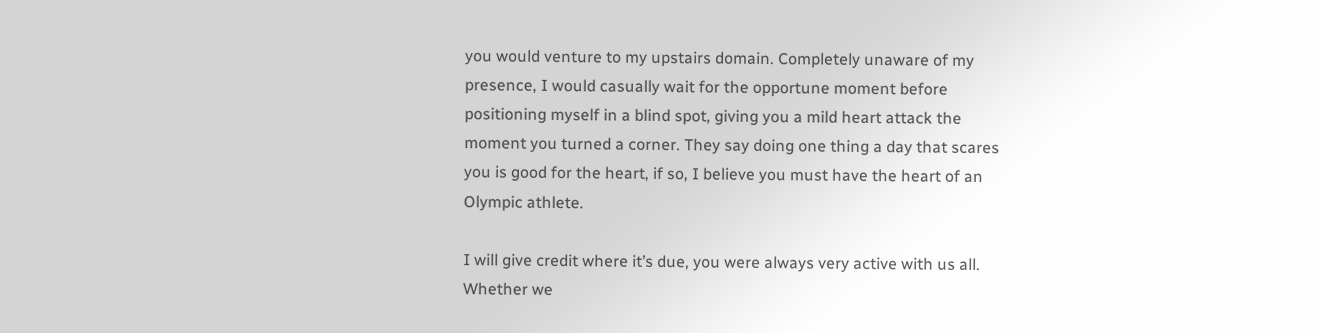you would venture to my upstairs domain. Completely unaware of my presence, I would casually wait for the opportune moment before positioning myself in a blind spot, giving you a mild heart attack the moment you turned a corner. They say doing one thing a day that scares you is good for the heart, if so, I believe you must have the heart of an Olympic athlete.

I will give credit where it’s due, you were always very active with us all. Whether we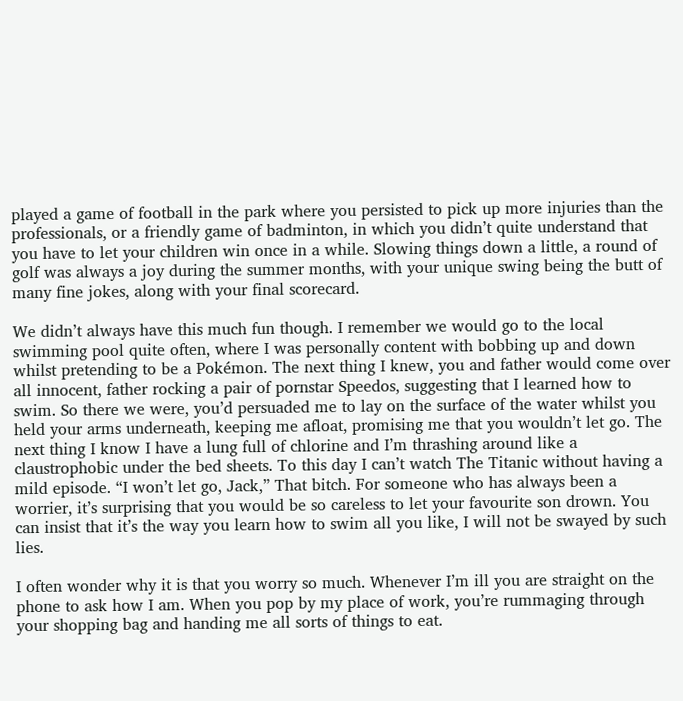played a game of football in the park where you persisted to pick up more injuries than the professionals, or a friendly game of badminton, in which you didn’t quite understand that you have to let your children win once in a while. Slowing things down a little, a round of golf was always a joy during the summer months, with your unique swing being the butt of many fine jokes, along with your final scorecard.

We didn’t always have this much fun though. I remember we would go to the local swimming pool quite often, where I was personally content with bobbing up and down whilst pretending to be a Pokémon. The next thing I knew, you and father would come over all innocent, father rocking a pair of pornstar Speedos, suggesting that I learned how to swim. So there we were, you’d persuaded me to lay on the surface of the water whilst you held your arms underneath, keeping me afloat, promising me that you wouldn’t let go. The next thing I know I have a lung full of chlorine and I’m thrashing around like a claustrophobic under the bed sheets. To this day I can’t watch The Titanic without having a mild episode. “I won’t let go, Jack,” That bitch. For someone who has always been a worrier, it’s surprising that you would be so careless to let your favourite son drown. You can insist that it’s the way you learn how to swim all you like, I will not be swayed by such lies.

I often wonder why it is that you worry so much. Whenever I’m ill you are straight on the phone to ask how I am. When you pop by my place of work, you’re rummaging through your shopping bag and handing me all sorts of things to eat.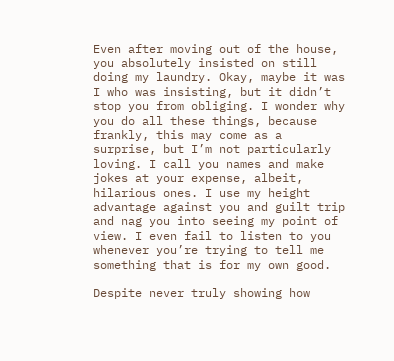Even after moving out of the house, you absolutely insisted on still doing my laundry. Okay, maybe it was I who was insisting, but it didn’t stop you from obliging. I wonder why you do all these things, because frankly, this may come as a surprise, but I’m not particularly loving. I call you names and make jokes at your expense, albeit, hilarious ones. I use my height advantage against you and guilt trip and nag you into seeing my point of view. I even fail to listen to you whenever you’re trying to tell me something that is for my own good.

Despite never truly showing how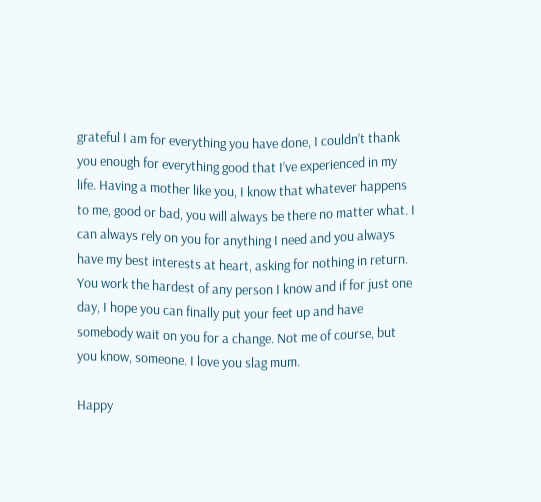grateful I am for everything you have done, I couldn’t thank you enough for everything good that I’ve experienced in my life. Having a mother like you, I know that whatever happens to me, good or bad, you will always be there no matter what. I can always rely on you for anything I need and you always have my best interests at heart, asking for nothing in return. You work the hardest of any person I know and if for just one day, I hope you can finally put your feet up and have somebody wait on you for a change. Not me of course, but you know, someone. I love you slag mum.

Happy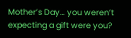Mother’s Day… you weren’t expecting a gift were you?